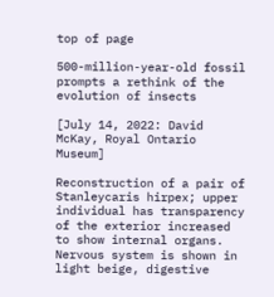top of page

500-million-year-old fossil prompts a rethink of the evolution of insects

[July 14, 2022: David McKay, Royal Ontario Museum]

Reconstruction of a pair of Stanleycaris hirpex; upper individual has transparency of the exterior increased to show internal organs. Nervous system is shown in light beige, digestive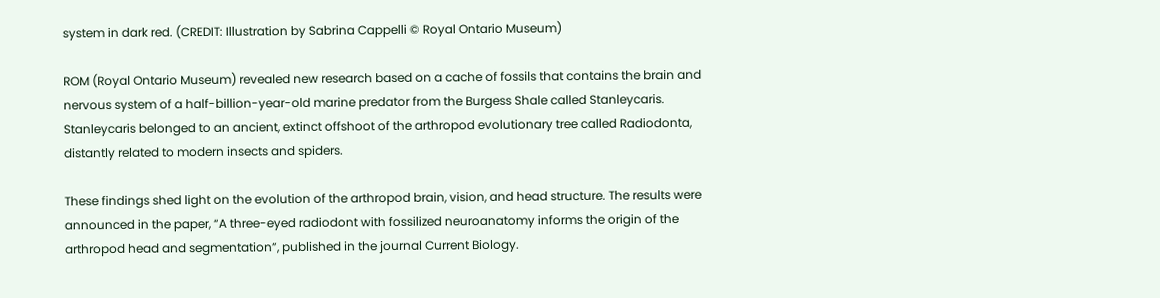system in dark red. (CREDIT: Illustration by Sabrina Cappelli © Royal Ontario Museum)

ROM (Royal Ontario Museum) revealed new research based on a cache of fossils that contains the brain and nervous system of a half-billion-year-old marine predator from the Burgess Shale called Stanleycaris. Stanleycaris belonged to an ancient, extinct offshoot of the arthropod evolutionary tree called Radiodonta, distantly related to modern insects and spiders.

These findings shed light on the evolution of the arthropod brain, vision, and head structure. The results were announced in the paper, “A three-eyed radiodont with fossilized neuroanatomy informs the origin of the arthropod head and segmentation”, published in the journal Current Biology.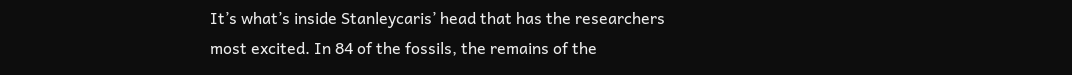It’s what’s inside Stanleycaris’ head that has the researchers most excited. In 84 of the fossils, the remains of the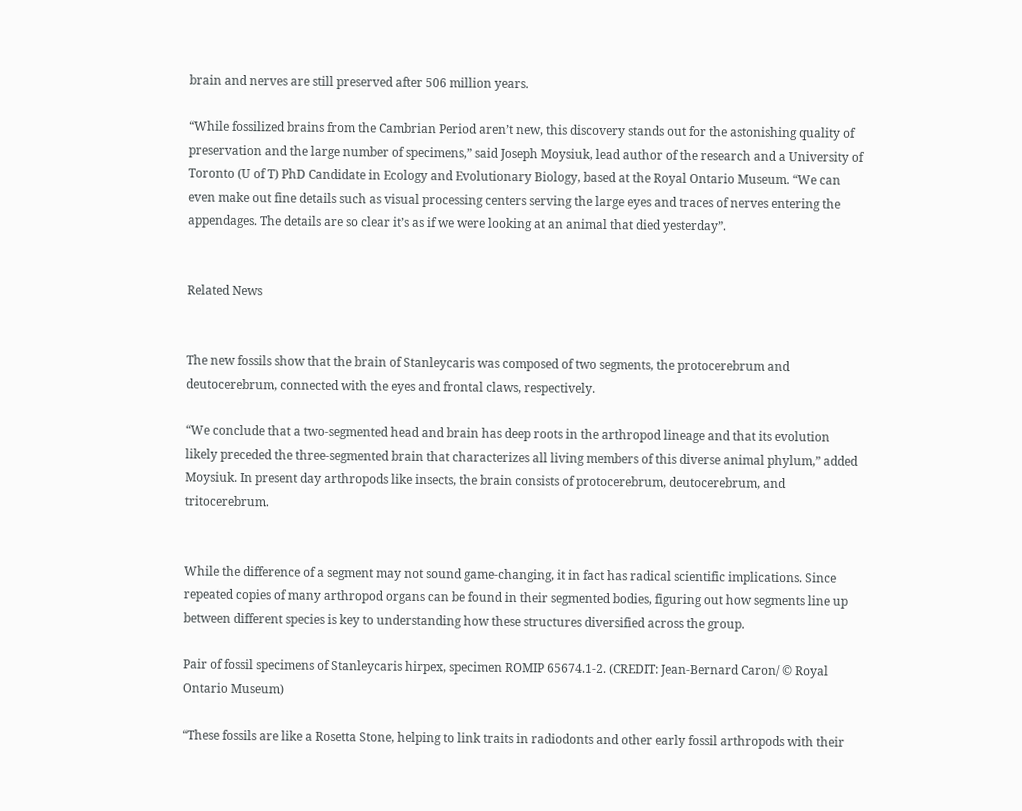brain and nerves are still preserved after 506 million years.

“While fossilized brains from the Cambrian Period aren’t new, this discovery stands out for the astonishing quality of preservation and the large number of specimens,” said Joseph Moysiuk, lead author of the research and a University of Toronto (U of T) PhD Candidate in Ecology and Evolutionary Biology, based at the Royal Ontario Museum. “We can even make out fine details such as visual processing centers serving the large eyes and traces of nerves entering the appendages. The details are so clear it’s as if we were looking at an animal that died yesterday”.


Related News


The new fossils show that the brain of Stanleycaris was composed of two segments, the protocerebrum and deutocerebrum, connected with the eyes and frontal claws, respectively.

“We conclude that a two-segmented head and brain has deep roots in the arthropod lineage and that its evolution likely preceded the three-segmented brain that characterizes all living members of this diverse animal phylum,” added Moysiuk. In present day arthropods like insects, the brain consists of protocerebrum, deutocerebrum, and tritocerebrum.


While the difference of a segment may not sound game-changing, it in fact has radical scientific implications. Since repeated copies of many arthropod organs can be found in their segmented bodies, figuring out how segments line up between different species is key to understanding how these structures diversified across the group.

Pair of fossil specimens of Stanleycaris hirpex, specimen ROMIP 65674.1-2. (CREDIT: Jean-Bernard Caron/ © Royal Ontario Museum)

“These fossils are like a Rosetta Stone, helping to link traits in radiodonts and other early fossil arthropods with their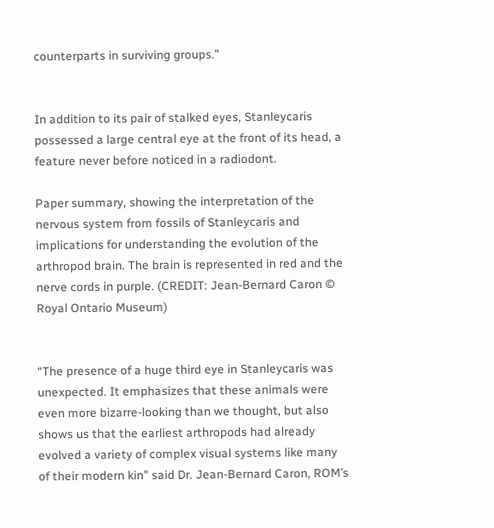counterparts in surviving groups.”


In addition to its pair of stalked eyes, Stanleycaris possessed a large central eye at the front of its head, a feature never before noticed in a radiodont.

Paper summary, showing the interpretation of the nervous system from fossils of Stanleycaris and implications for understanding the evolution of the arthropod brain. The brain is represented in red and the nerve cords in purple. (CREDIT: Jean-Bernard Caron © Royal Ontario Museum)


“The presence of a huge third eye in Stanleycaris was unexpected. It emphasizes that these animals were even more bizarre-looking than we thought, but also shows us that the earliest arthropods had already evolved a variety of complex visual systems like many of their modern kin” said Dr. Jean-Bernard Caron, ROM’s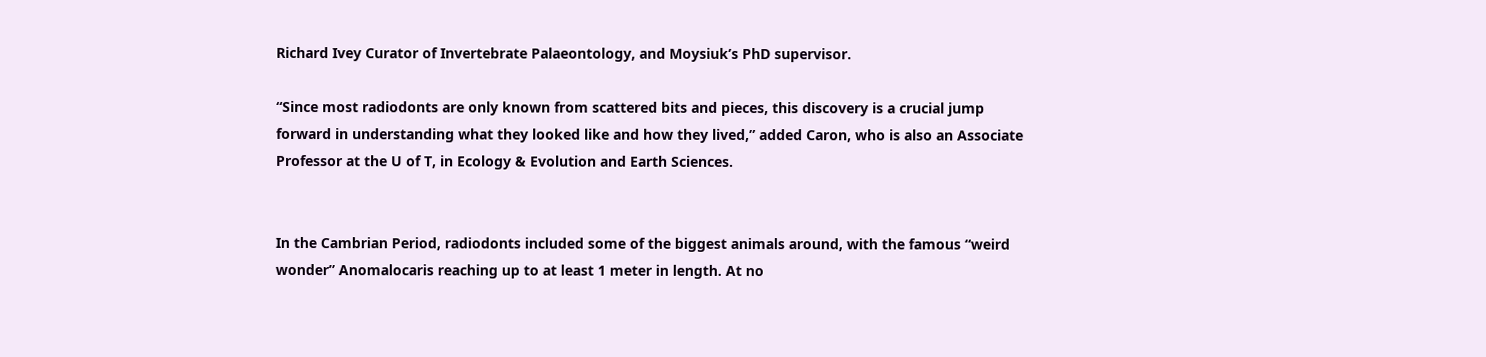Richard Ivey Curator of Invertebrate Palaeontology, and Moysiuk’s PhD supervisor.

“Since most radiodonts are only known from scattered bits and pieces, this discovery is a crucial jump forward in understanding what they looked like and how they lived,” added Caron, who is also an Associate Professor at the U of T, in Ecology & Evolution and Earth Sciences.


In the Cambrian Period, radiodonts included some of the biggest animals around, with the famous “weird wonder” Anomalocaris reaching up to at least 1 meter in length. At no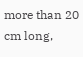more than 20 cm long,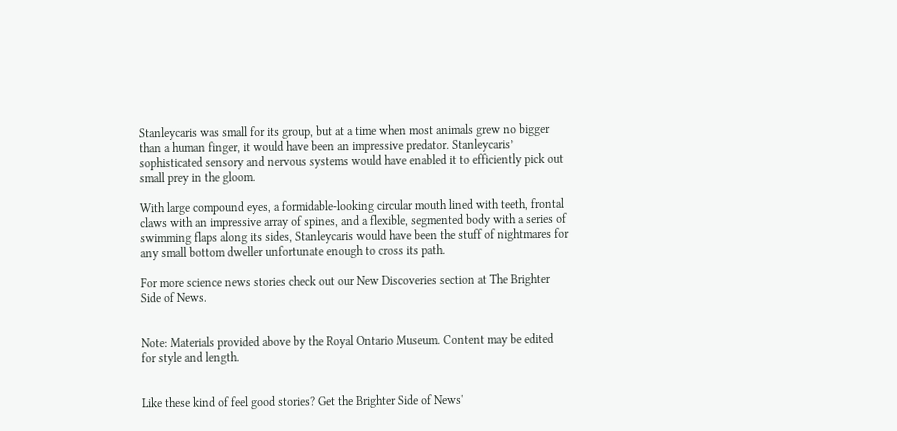Stanleycaris was small for its group, but at a time when most animals grew no bigger than a human finger, it would have been an impressive predator. Stanleycaris’ sophisticated sensory and nervous systems would have enabled it to efficiently pick out small prey in the gloom.

With large compound eyes, a formidable-looking circular mouth lined with teeth, frontal claws with an impressive array of spines, and a flexible, segmented body with a series of swimming flaps along its sides, Stanleycaris would have been the stuff of nightmares for any small bottom dweller unfortunate enough to cross its path.

For more science news stories check out our New Discoveries section at The Brighter Side of News.


Note: Materials provided above by the Royal Ontario Museum. Content may be edited for style and length.


Like these kind of feel good stories? Get the Brighter Side of News'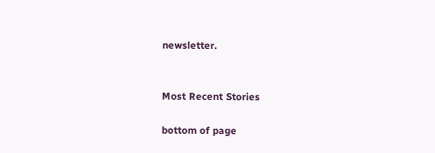newsletter.


Most Recent Stories

bottom of page